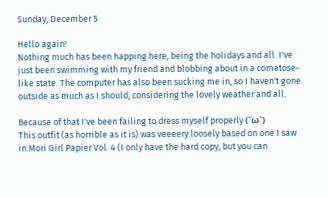Sunday, December 5

Hello again!
Nothing much has been happing here, being the holidays and all. I've just been swimming with my friend and blobbing about in a comatose-like state. The computer has also been sucking me in, so I haven't gone outside as much as I should, considering the lovely weather and all.

Because of that I've been failing to dress myself properly (´ω`)
This outfit (as horrible as it is) was veeeery loosely based on one I saw in Mori Girl Papier Vol. 4 (I only have the hard copy, but you can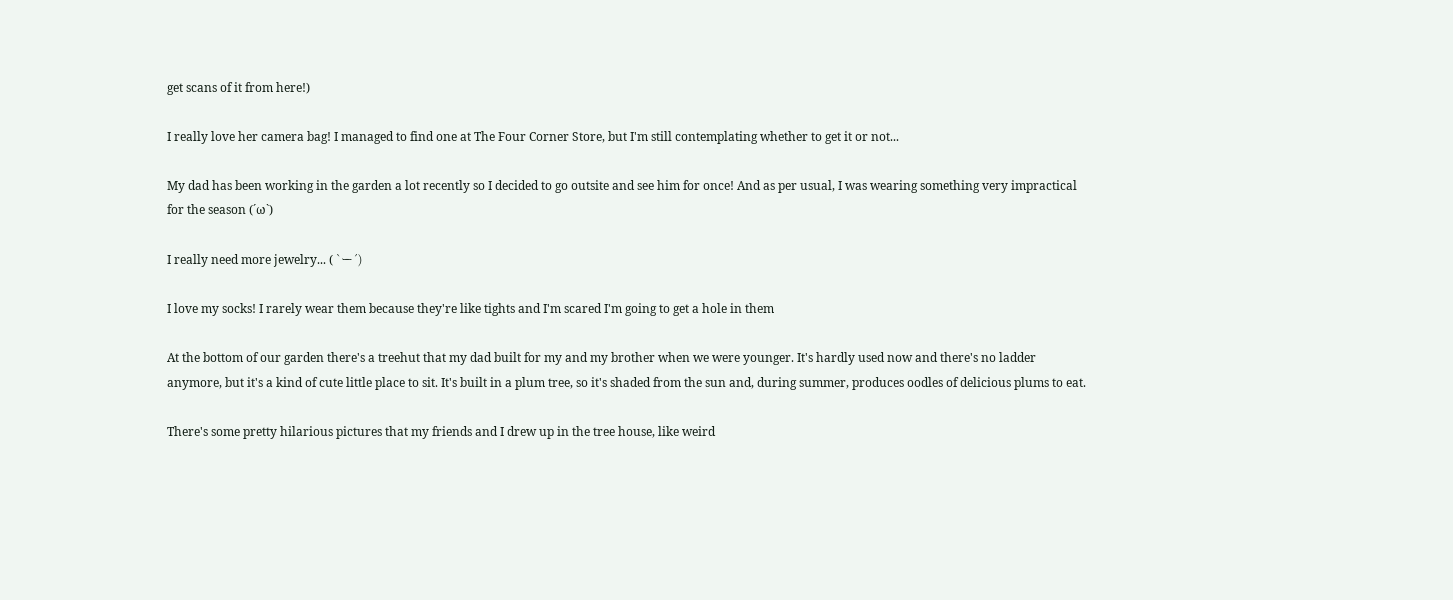get scans of it from here!)

I really love her camera bag! I managed to find one at The Four Corner Store, but I'm still contemplating whether to get it or not...

My dad has been working in the garden a lot recently so I decided to go outsite and see him for once! And as per usual, I was wearing something very impractical for the season (´ω`)

I really need more jewelry... ( `ー´)

I love my socks! I rarely wear them because they're like tights and I'm scared I'm going to get a hole in them

At the bottom of our garden there's a treehut that my dad built for my and my brother when we were younger. It's hardly used now and there's no ladder anymore, but it's a kind of cute little place to sit. It's built in a plum tree, so it's shaded from the sun and, during summer, produces oodles of delicious plums to eat.

There's some pretty hilarious pictures that my friends and I drew up in the tree house, like weird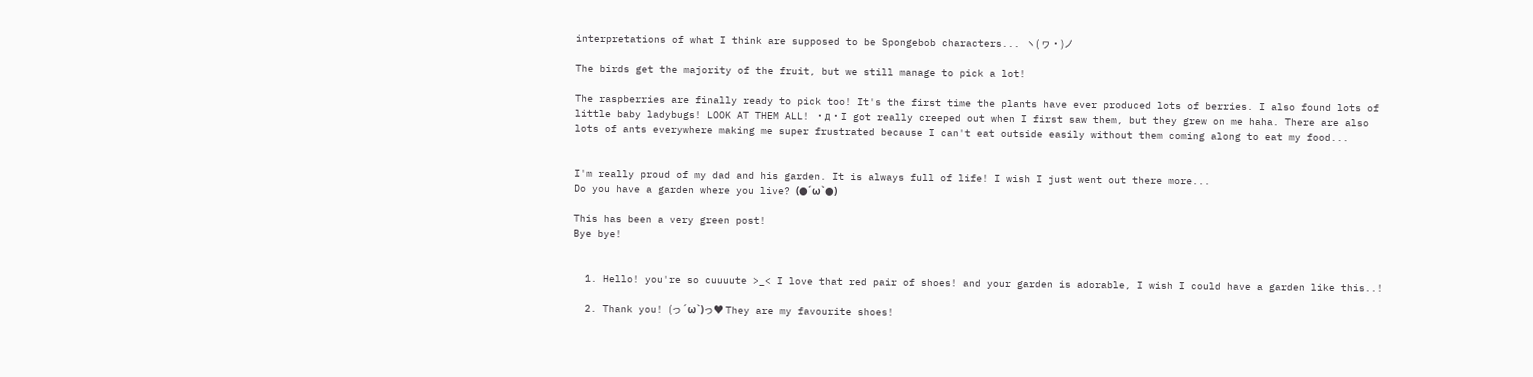interpretations of what I think are supposed to be Spongebob characters... ヽ( ヮ・)ノ

The birds get the majority of the fruit, but we still manage to pick a lot!

The raspberries are finally ready to pick too! It's the first time the plants have ever produced lots of berries. I also found lots of little baby ladybugs! LOOK AT THEM ALL! ・д・I got really creeped out when I first saw them, but they grew on me haha. There are also lots of ants everywhere making me super frustrated because I can't eat outside easily without them coming along to eat my food...


I'm really proud of my dad and his garden. It is always full of life! I wish I just went out there more...
Do you have a garden where you live? (●´ω`●)

This has been a very green post!
Bye bye!


  1. Hello! you're so cuuuute >_< I love that red pair of shoes! and your garden is adorable, I wish I could have a garden like this..!

  2. Thank you! (っ´ω`)っ♥ They are my favourite shoes!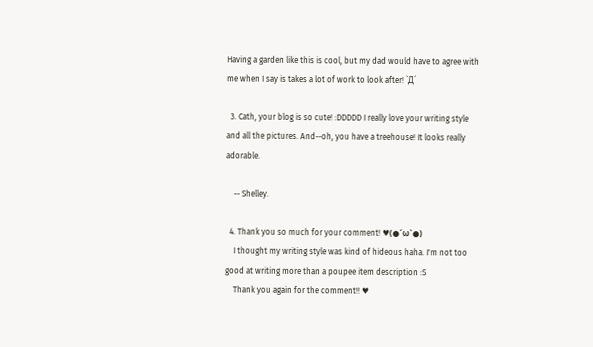Having a garden like this is cool, but my dad would have to agree with me when I say is takes a lot of work to look after! `Д´

  3. Cath, your blog is so cute! :DDDDD I really love your writing style and all the pictures. And--oh, you have a treehouse! It looks really adorable.

    -- Shelley.

  4. Thank you so much for your comment! ♥(●´ω`●)
    I thought my writing style was kind of hideous haha. I'm not too good at writing more than a poupee item description :S
    Thank you again for the comment!! ♥